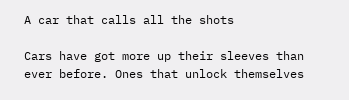A car that calls all the shots

Cars have got more up their sleeves than ever before. Ones that unlock themselves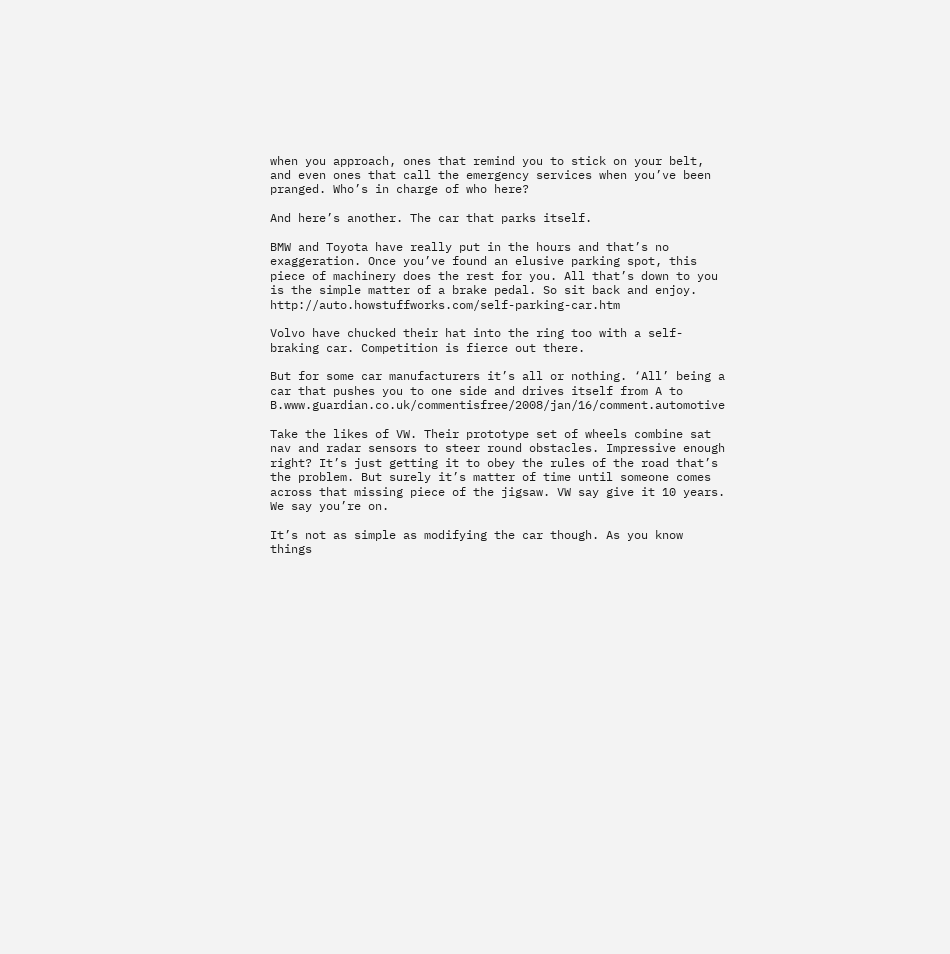when you approach, ones that remind you to stick on your belt, and even ones that call the emergency services when you’ve been pranged. Who’s in charge of who here?

And here’s another. The car that parks itself.

BMW and Toyota have really put in the hours and that’s no exaggeration. Once you’ve found an elusive parking spot, this piece of machinery does the rest for you. All that’s down to you is the simple matter of a brake pedal. So sit back and enjoy. http://auto.howstuffworks.com/self-parking-car.htm

Volvo have chucked their hat into the ring too with a self-braking car. Competition is fierce out there.

But for some car manufacturers it’s all or nothing. ‘All’ being a car that pushes you to one side and drives itself from A to B.www.guardian.co.uk/commentisfree/2008/jan/16/comment.automotive

Take the likes of VW. Their prototype set of wheels combine sat nav and radar sensors to steer round obstacles. Impressive enough right? It’s just getting it to obey the rules of the road that’s the problem. But surely it’s matter of time until someone comes across that missing piece of the jigsaw. VW say give it 10 years. We say you’re on.

It’s not as simple as modifying the car though. As you know things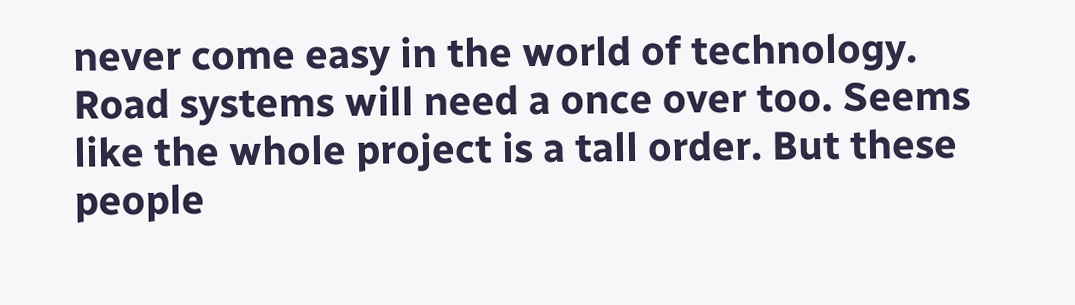never come easy in the world of technology. Road systems will need a once over too. Seems like the whole project is a tall order. But these people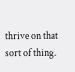thrive on that sort of thing.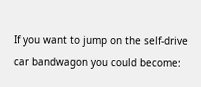If you want to jump on the self-drive car bandwagon you could become: